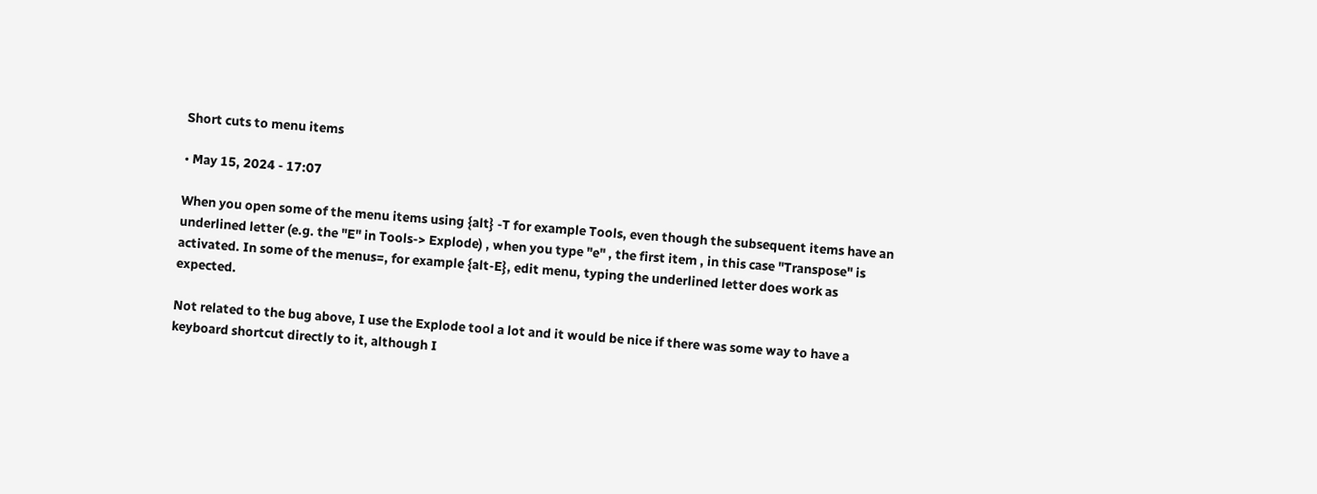Short cuts to menu items

• May 15, 2024 - 17:07

When you open some of the menu items using {alt} -T for example Tools, even though the subsequent items have an underlined letter (e.g. the "E" in Tools-> Explode) , when you type "e" , the first item , in this case "Transpose" is activated. In some of the menus=, for example {alt-E}, edit menu, typing the underlined letter does work as expected.

Not related to the bug above, I use the Explode tool a lot and it would be nice if there was some way to have a keyboard shortcut directly to it, although I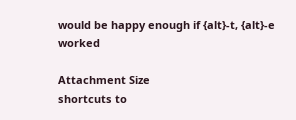would be happy enough if {alt}-t, {alt}-e worked

Attachment Size
shortcuts to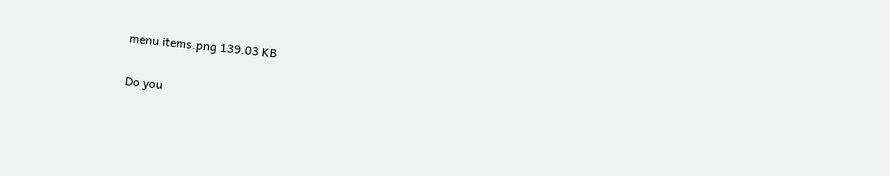menu items.png 139.03 KB


Do you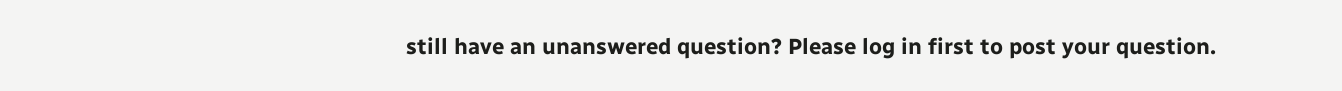still have an unanswered question? Please log in first to post your question.